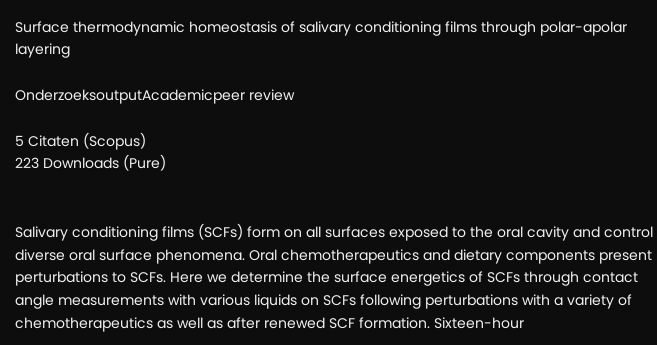Surface thermodynamic homeostasis of salivary conditioning films through polar-apolar layering

OnderzoeksoutputAcademicpeer review

5 Citaten (Scopus)
223 Downloads (Pure)


Salivary conditioning films (SCFs) form on all surfaces exposed to the oral cavity and control diverse oral surface phenomena. Oral chemotherapeutics and dietary components present perturbations to SCFs. Here we determine the surface energetics of SCFs through contact angle measurements with various liquids on SCFs following perturbations with a variety of chemotherapeutics as well as after renewed SCF formation. Sixteen-hour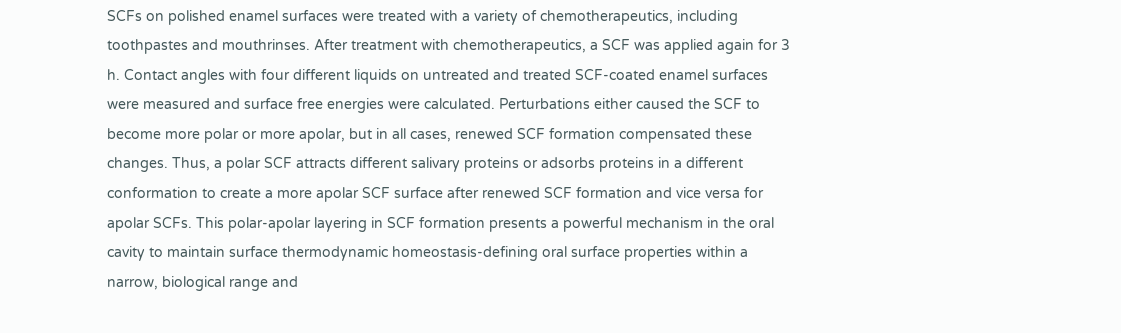SCFs on polished enamel surfaces were treated with a variety of chemotherapeutics, including toothpastes and mouthrinses. After treatment with chemotherapeutics, a SCF was applied again for 3 h. Contact angles with four different liquids on untreated and treated SCF-coated enamel surfaces were measured and surface free energies were calculated. Perturbations either caused the SCF to become more polar or more apolar, but in all cases, renewed SCF formation compensated these changes. Thus, a polar SCF attracts different salivary proteins or adsorbs proteins in a different conformation to create a more apolar SCF surface after renewed SCF formation and vice versa for apolar SCFs. This polar-apolar layering in SCF formation presents a powerful mechanism in the oral cavity to maintain surface thermodynamic homeostasis-defining oral surface properties within a narrow, biological range and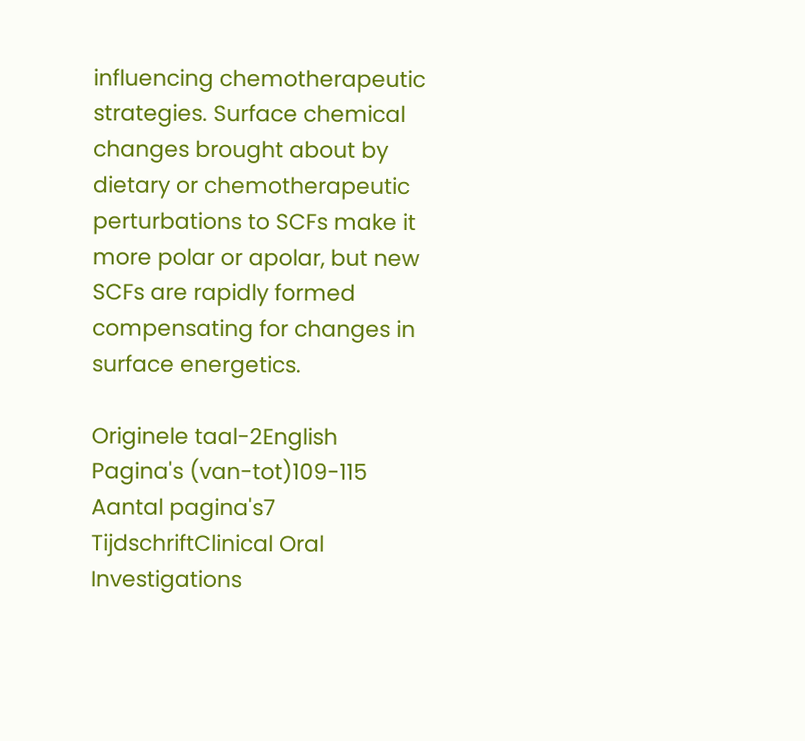influencing chemotherapeutic strategies. Surface chemical changes brought about by dietary or chemotherapeutic perturbations to SCFs make it more polar or apolar, but new SCFs are rapidly formed compensating for changes in surface energetics.

Originele taal-2English
Pagina's (van-tot)109-115
Aantal pagina's7
TijdschriftClinical Oral Investigations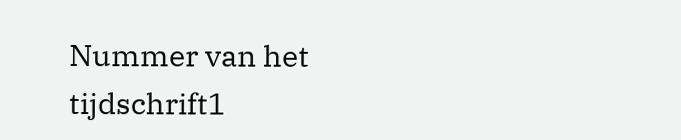Nummer van het tijdschrift1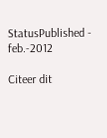StatusPublished - feb.-2012

Citeer dit